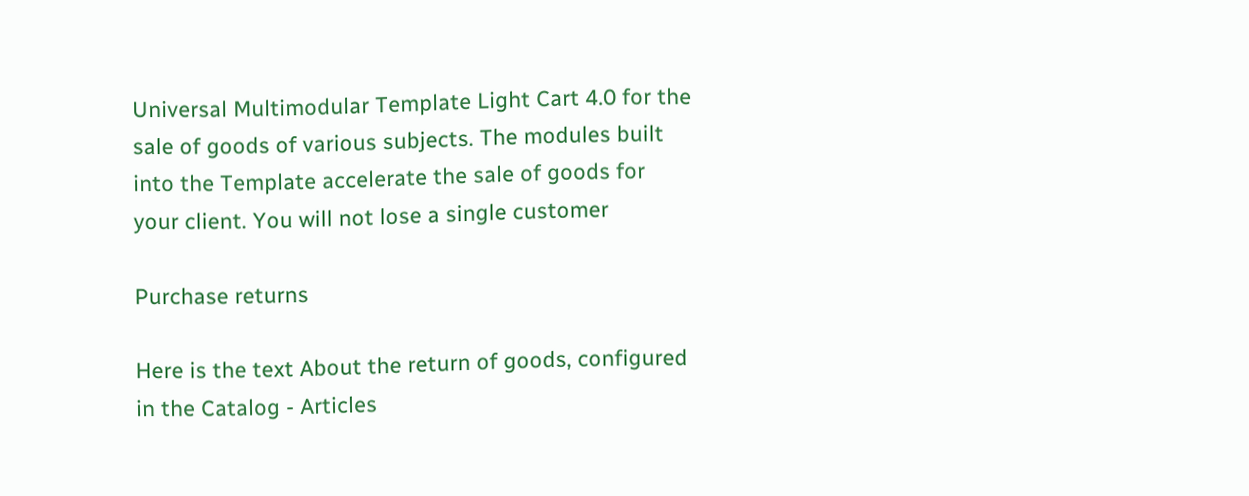Universal Multimodular Template Light Cart 4.0 for the sale of goods of various subjects. The modules built into the Template accelerate the sale of goods for your client. You will not lose a single customer

Purchase returns

Here is the text About the return of goods, configured in the Catalog - Articles